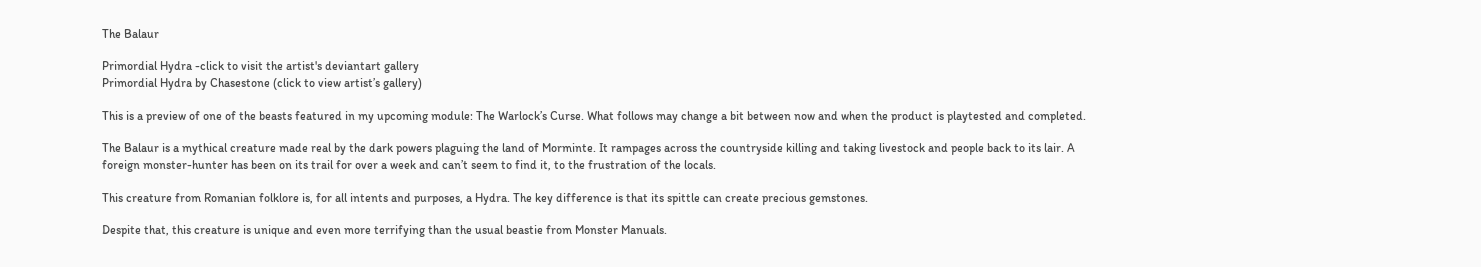The Balaur

Primordial Hydra -click to visit the artist's deviantart gallery
Primordial Hydra by Chasestone (click to view artist’s gallery)

This is a preview of one of the beasts featured in my upcoming module: The Warlock’s Curse. What follows may change a bit between now and when the product is playtested and completed.

The Balaur is a mythical creature made real by the dark powers plaguing the land of Morminte. It rampages across the countryside killing and taking livestock and people back to its lair. A foreign monster-hunter has been on its trail for over a week and can’t seem to find it, to the frustration of the locals.

This creature from Romanian folklore is, for all intents and purposes, a Hydra. The key difference is that its spittle can create precious gemstones.

Despite that, this creature is unique and even more terrifying than the usual beastie from Monster Manuals.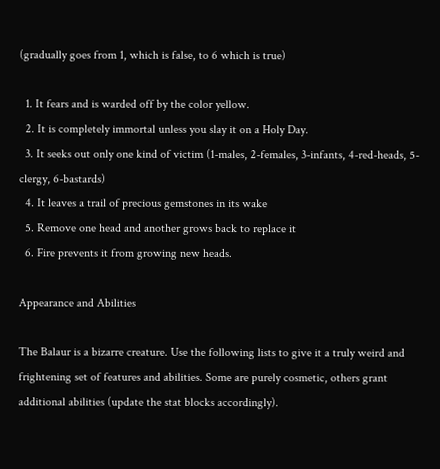(gradually goes from 1, which is false, to 6 which is true)

  1. It fears and is warded off by the color yellow.
  2. It is completely immortal unless you slay it on a Holy Day.
  3. It seeks out only one kind of victim (1-males, 2-females, 3-infants, 4-red-heads, 5-clergy, 6-bastards)
  4. It leaves a trail of precious gemstones in its wake
  5. Remove one head and another grows back to replace it
  6. Fire prevents it from growing new heads.

Appearance and Abilities

The Balaur is a bizarre creature. Use the following lists to give it a truly weird and frightening set of features and abilities. Some are purely cosmetic, others grant additional abilities (update the stat blocks accordingly).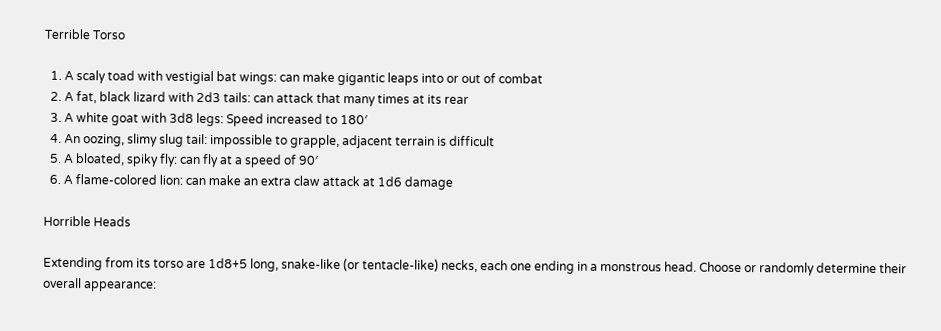Terrible Torso

  1. A scaly toad with vestigial bat wings: can make gigantic leaps into or out of combat
  2. A fat, black lizard with 2d3 tails: can attack that many times at its rear
  3. A white goat with 3d8 legs: Speed increased to 180′
  4. An oozing, slimy slug tail: impossible to grapple, adjacent terrain is difficult
  5. A bloated, spiky fly: can fly at a speed of 90′
  6. A flame-colored lion: can make an extra claw attack at 1d6 damage

Horrible Heads

Extending from its torso are 1d8+5 long, snake-like (or tentacle-like) necks, each one ending in a monstrous head. Choose or randomly determine their overall appearance: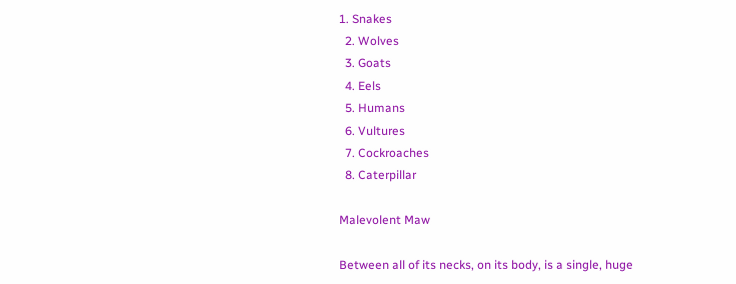1. Snakes
  2. Wolves
  3. Goats
  4. Eels
  5. Humans
  6. Vultures
  7. Cockroaches
  8. Caterpillar

Malevolent Maw

Between all of its necks, on its body, is a single, huge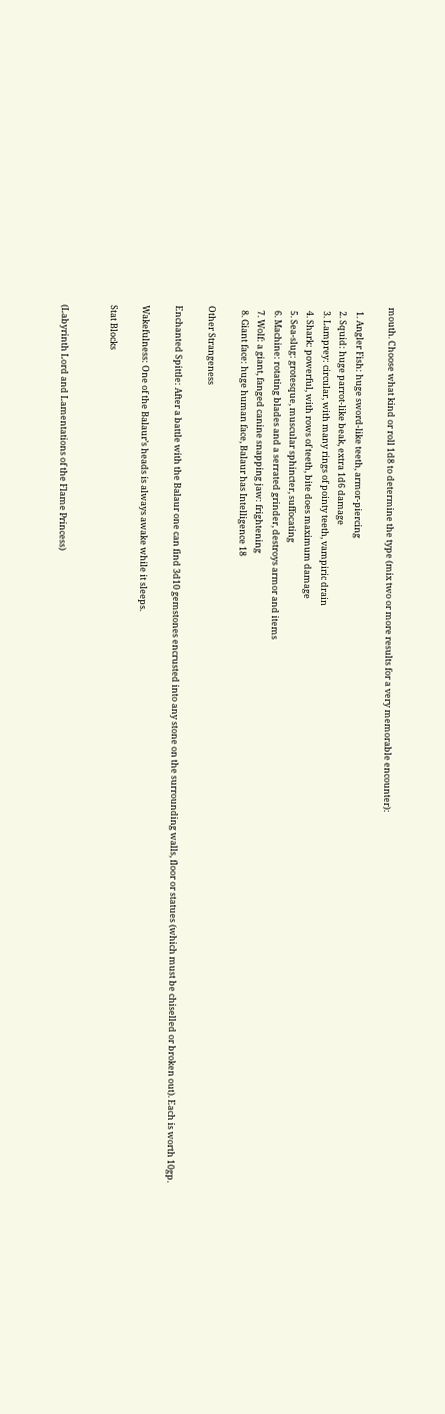mouth. Choose what kind or roll 1d8 to determine the type (mix two or more results for a very memorable encounter):

  1. Angler Fish: huge sword-like teeth, armor-piercing
  2. Squid: huge parrot-like beak, extra 1d6 damage
  3. Lamprey: circular, with many rings of pointy teeth, vampiric drain
  4. Shark: powerful, with rows of teeth, bite does maximum damage
  5. Sea-slug: grotesque, muscular sphincter, suffocating
  6. Machine: rotating blades and a serrated grinder, destroys armor and items
  7. Wolf: a giant, fanged canine snapping jaw: frightening
  8. Giant face: huge human face, Balaur has Intelligence 18

Other Strangeness

Enchanted Spittle: After a battle with the Balaur one can find 3d10 gemstones encrusted into any stone on the surrounding walls, floor or statues (which must be chiselled or broken out). Each is worth 10gp.

Wakefulness: One of the Balaur’s heads is always awake while it sleeps.

Stat Blocks


(Labyrinth Lord and Lamentations of the Flame Princess)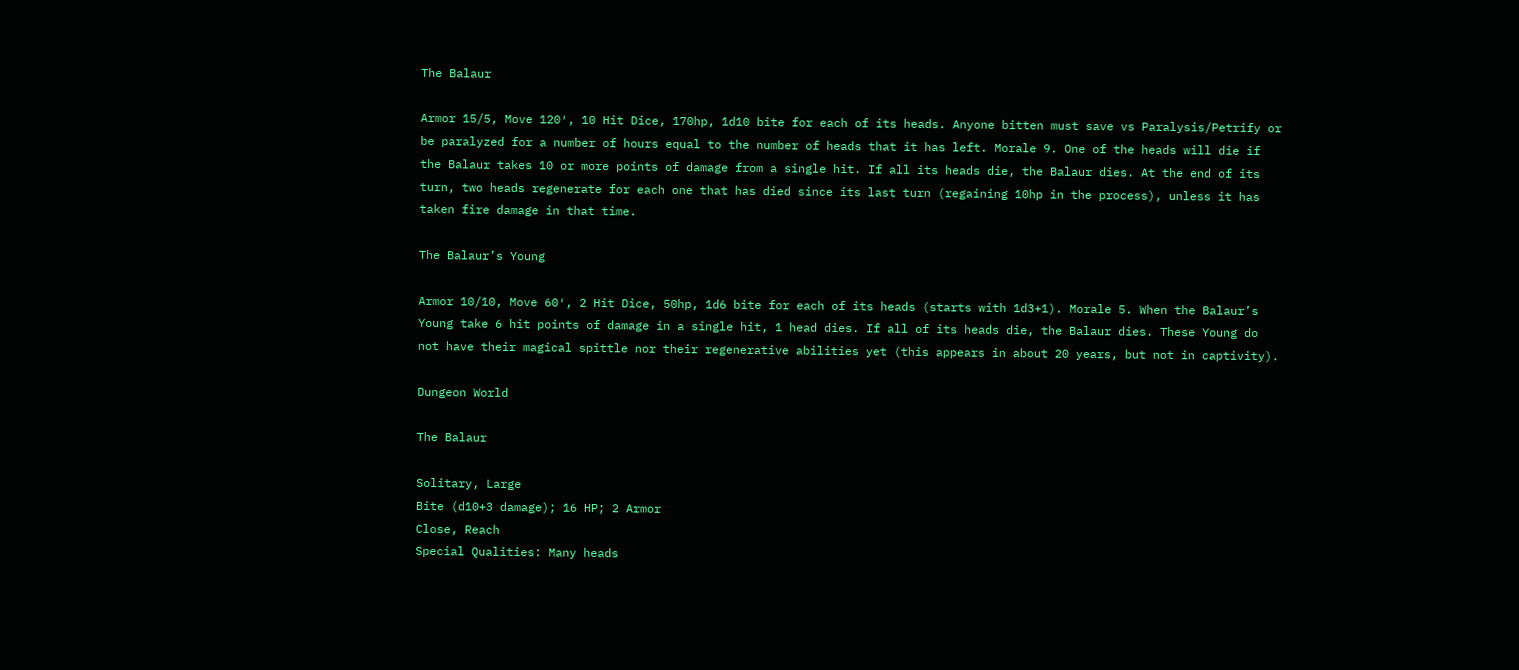The Balaur

Armor 15/5, Move 120′, 10 Hit Dice, 170hp, 1d10 bite for each of its heads. Anyone bitten must save vs Paralysis/Petrify or be paralyzed for a number of hours equal to the number of heads that it has left. Morale 9. One of the heads will die if the Balaur takes 10 or more points of damage from a single hit. If all its heads die, the Balaur dies. At the end of its turn, two heads regenerate for each one that has died since its last turn (regaining 10hp in the process), unless it has taken fire damage in that time.

The Balaur’s Young

Armor 10/10, Move 60′, 2 Hit Dice, 50hp, 1d6 bite for each of its heads (starts with 1d3+1). Morale 5. When the Balaur’s Young take 6 hit points of damage in a single hit, 1 head dies. If all of its heads die, the Balaur dies. These Young do not have their magical spittle nor their regenerative abilities yet (this appears in about 20 years, but not in captivity).

Dungeon World

The Balaur

Solitary, Large
Bite (d10+3 damage); 16 HP; 2 Armor
Close, Reach
Special Qualities: Many heads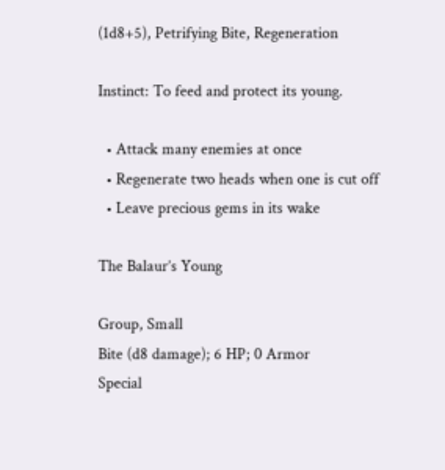(1d8+5), Petrifying Bite, Regeneration

Instinct: To feed and protect its young.

  • Attack many enemies at once
  • Regenerate two heads when one is cut off
  • Leave precious gems in its wake

The Balaur’s Young

Group, Small
Bite (d8 damage); 6 HP; 0 Armor
Special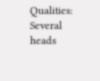Qualities: Several heads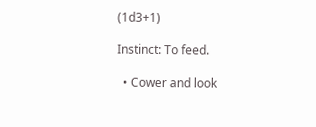(1d3+1)

Instinct: To feed.

  • Cower and look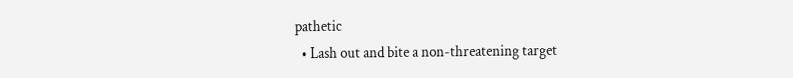pathetic
  • Lash out and bite a non-threatening target